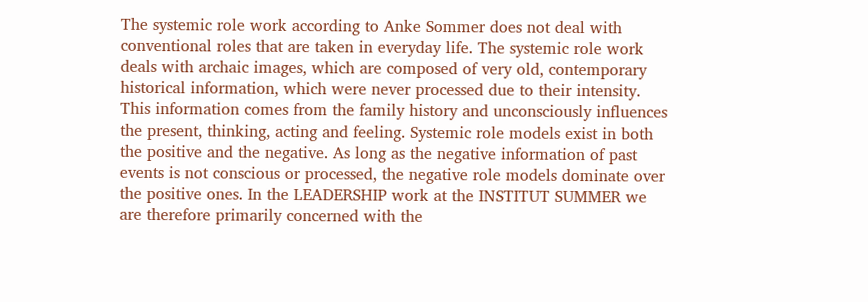The systemic role work according to Anke Sommer does not deal with conventional roles that are taken in everyday life. The systemic role work deals with archaic images, which are composed of very old, contemporary historical information, which were never processed due to their intensity. This information comes from the family history and unconsciously influences the present, thinking, acting and feeling. Systemic role models exist in both the positive and the negative. As long as the negative information of past events is not conscious or processed, the negative role models dominate over the positive ones. In the LEADERSHIP work at the INSTITUT SUMMER we are therefore primarily concerned with the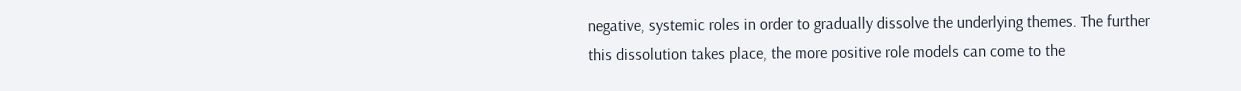negative, systemic roles in order to gradually dissolve the underlying themes. The further this dissolution takes place, the more positive role models can come to the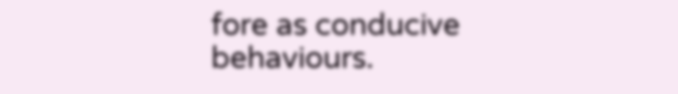fore as conducive behaviours.